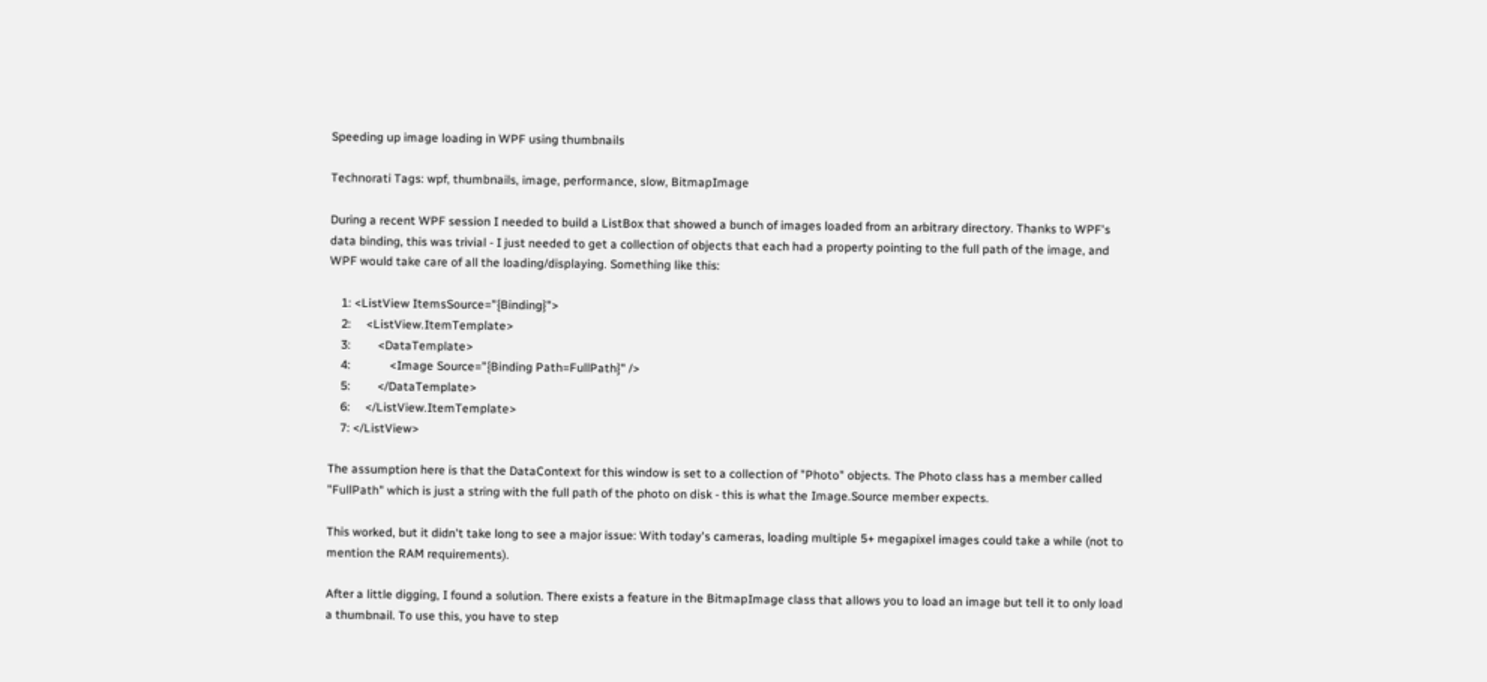Speeding up image loading in WPF using thumbnails

Technorati Tags: wpf, thumbnails, image, performance, slow, BitmapImage

During a recent WPF session I needed to build a ListBox that showed a bunch of images loaded from an arbitrary directory. Thanks to WPF's data binding, this was trivial - I just needed to get a collection of objects that each had a property pointing to the full path of the image, and WPF would take care of all the loading/displaying. Something like this:

    1: <ListView ItemsSource="{Binding}">
    2:     <ListView.ItemTemplate>
    3:         <DataTemplate>
    4:             <Image Source="{Binding Path=FullPath}" />
    5:         </DataTemplate>
    6:     </ListView.ItemTemplate>
    7: </ListView>

The assumption here is that the DataContext for this window is set to a collection of "Photo" objects. The Photo class has a member called "FullPath" which is just a string with the full path of the photo on disk - this is what the Image.Source member expects.

This worked, but it didn't take long to see a major issue: With today's cameras, loading multiple 5+ megapixel images could take a while (not to mention the RAM requirements).

After a little digging, I found a solution. There exists a feature in the BitmapImage class that allows you to load an image but tell it to only load a thumbnail. To use this, you have to step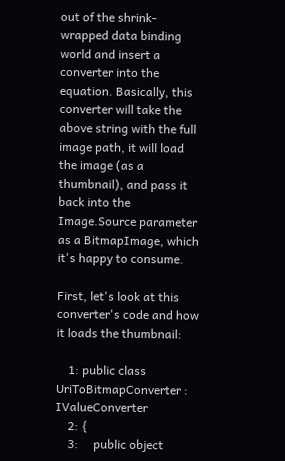out of the shrink-wrapped data binding world and insert a converter into the equation. Basically, this converter will take the above string with the full image path, it will load the image (as a thumbnail), and pass it back into the Image.Source parameter as a BitmapImage, which it's happy to consume.

First, let's look at this converter's code and how it loads the thumbnail:

    1: public class UriToBitmapConverter : IValueConverter
    2: {
    3:     public object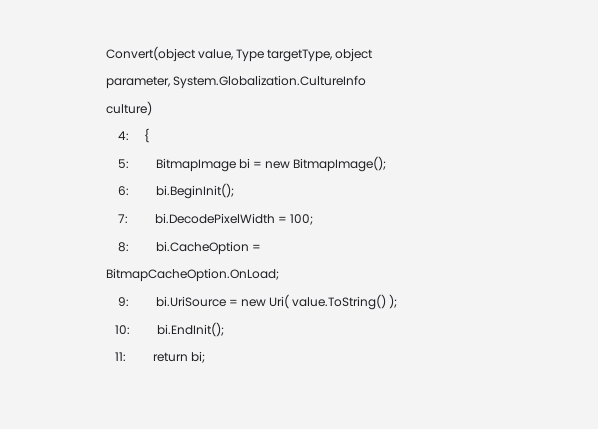Convert(object value, Type targetType, object parameter, System.Globalization.CultureInfo culture)
    4:     {
    5:         BitmapImage bi = new BitmapImage();
    6:         bi.BeginInit();
    7:         bi.DecodePixelWidth = 100;
    8:         bi.CacheOption = BitmapCacheOption.OnLoad;
    9:         bi.UriSource = new Uri( value.ToString() );
   10:         bi.EndInit();
   11:         return bi;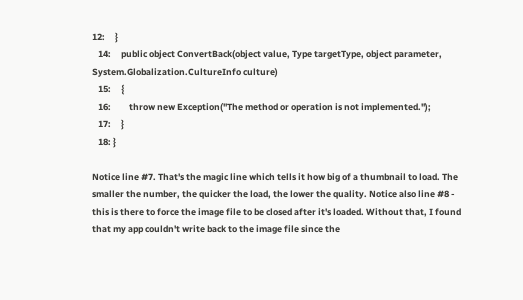12:     }
   14:     public object ConvertBack(object value, Type targetType, object parameter, System.Globalization.CultureInfo culture)
   15:     {
   16:         throw new Exception("The method or operation is not implemented.");
   17:     }
   18: }

Notice line #7. That's the magic line which tells it how big of a thumbnail to load. The smaller the number, the quicker the load, the lower the quality. Notice also line #8 - this is there to force the image file to be closed after it's loaded. Without that, I found that my app couldn't write back to the image file since the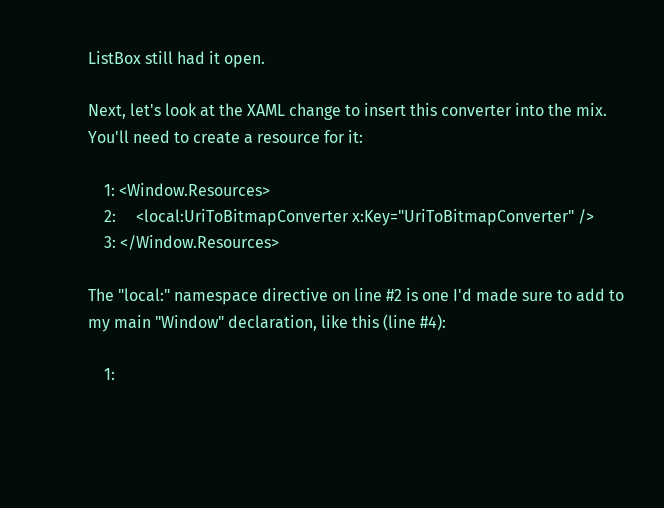ListBox still had it open.

Next, let's look at the XAML change to insert this converter into the mix. You'll need to create a resource for it:

    1: <Window.Resources>
    2:     <local:UriToBitmapConverter x:Key="UriToBitmapConverter" />
    3: </Window.Resources>

The "local:" namespace directive on line #2 is one I'd made sure to add to my main "Window" declaration, like this (line #4):

    1: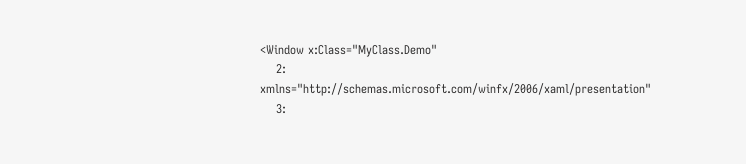<Window x:Class="MyClass.Demo"
    2:     xmlns="http://schemas.microsoft.com/winfx/2006/xaml/presentation"
    3: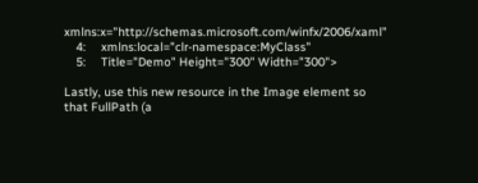xmlns:x="http://schemas.microsoft.com/winfx/2006/xaml"
    4:     xmlns:local="clr-namespace:MyClass"
    5:     Title="Demo" Height="300" Width="300">

Lastly, use this new resource in the Image element so that FullPath (a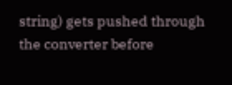string) gets pushed through the converter before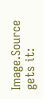Image.Source gets it: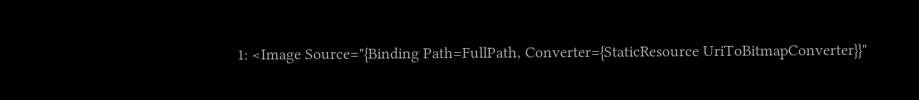1: <Image Source="{Binding Path=FullPath, Converter={StaticResource UriToBitmapConverter}}"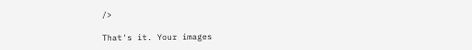/>

That's it. Your images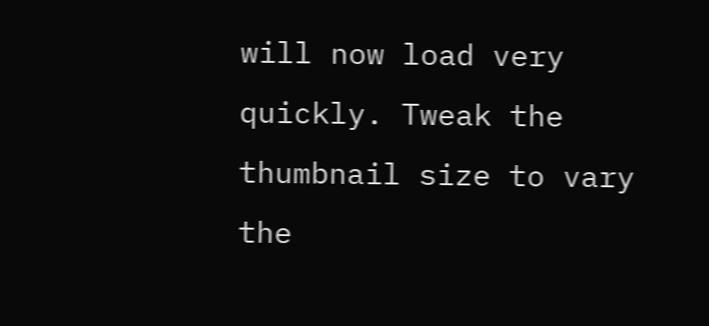will now load very quickly. Tweak the thumbnail size to vary the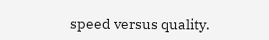speed versus quality.